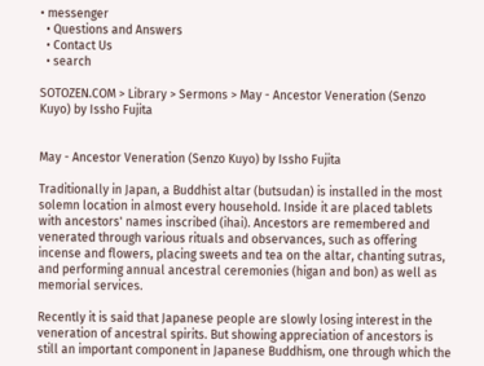• messenger
  • Questions and Answers
  • Contact Us
  • search

SOTOZEN.COM > Library > Sermons > May - Ancestor Veneration (Senzo Kuyo) by Issho Fujita


May - Ancestor Veneration (Senzo Kuyo) by Issho Fujita

Traditionally in Japan, a Buddhist altar (butsudan) is installed in the most solemn location in almost every household. Inside it are placed tablets with ancestors' names inscribed (ihai). Ancestors are remembered and venerated through various rituals and observances, such as offering incense and flowers, placing sweets and tea on the altar, chanting sutras, and performing annual ancestral ceremonies (higan and bon) as well as memorial services.

Recently it is said that Japanese people are slowly losing interest in the veneration of ancestral spirits. But showing appreciation of ancestors is still an important component in Japanese Buddhism, one through which the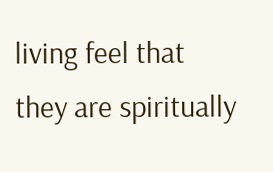living feel that they are spiritually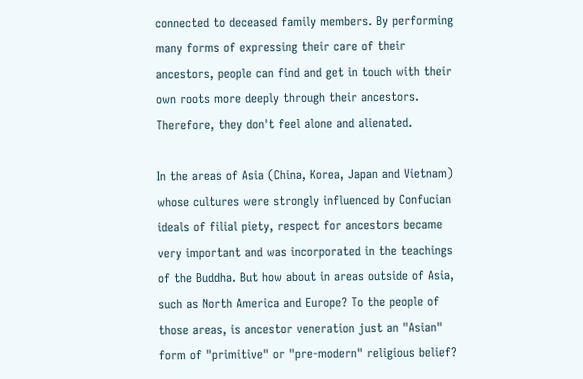connected to deceased family members. By performing many forms of expressing their care of their ancestors, people can find and get in touch with their own roots more deeply through their ancestors. Therefore, they don't feel alone and alienated.

In the areas of Asia (China, Korea, Japan and Vietnam) whose cultures were strongly influenced by Confucian ideals of filial piety, respect for ancestors became very important and was incorporated in the teachings of the Buddha. But how about in areas outside of Asia, such as North America and Europe? To the people of those areas, is ancestor veneration just an "Asian" form of "primitive" or "pre-modern" religious belief?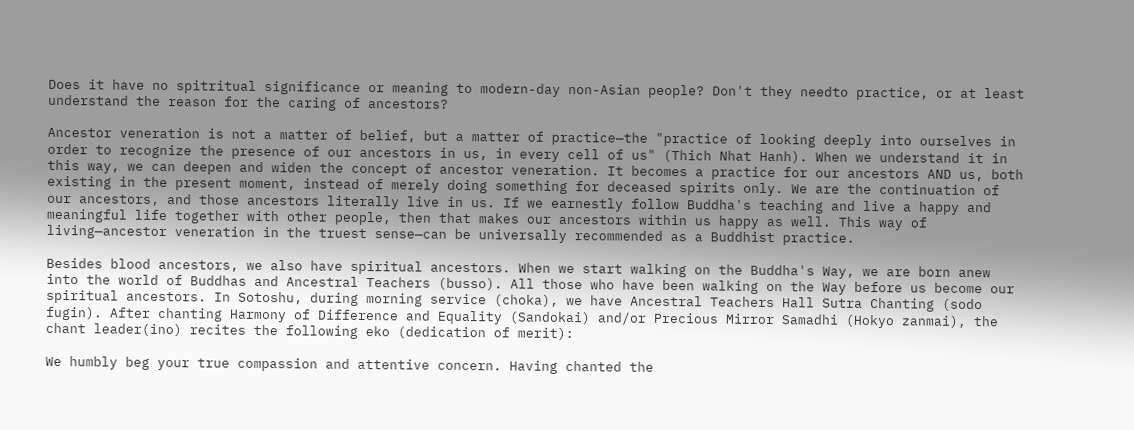Does it have no spitritual significance or meaning to modern-day non-Asian people? Don't they needto practice, or at least understand the reason for the caring of ancestors?

Ancestor veneration is not a matter of belief, but a matter of practice—the "practice of looking deeply into ourselves in order to recognize the presence of our ancestors in us, in every cell of us" (Thich Nhat Hanh). When we understand it in this way, we can deepen and widen the concept of ancestor veneration. It becomes a practice for our ancestors AND us, both existing in the present moment, instead of merely doing something for deceased spirits only. We are the continuation of our ancestors, and those ancestors literally live in us. If we earnestly follow Buddha's teaching and live a happy and meaningful life together with other people, then that makes our ancestors within us happy as well. This way of living—ancestor veneration in the truest sense—can be universally recommended as a Buddhist practice.

Besides blood ancestors, we also have spiritual ancestors. When we start walking on the Buddha's Way, we are born anew into the world of Buddhas and Ancestral Teachers (busso). All those who have been walking on the Way before us become our spiritual ancestors. In Sotoshu, during morning service (choka), we have Ancestral Teachers Hall Sutra Chanting (sodo fugin). After chanting Harmony of Difference and Equality (Sandokai) and/or Precious Mirror Samadhi (Hokyo zanmai), the chant leader(ino) recites the following eko (dedication of merit):

We humbly beg your true compassion and attentive concern. Having chanted the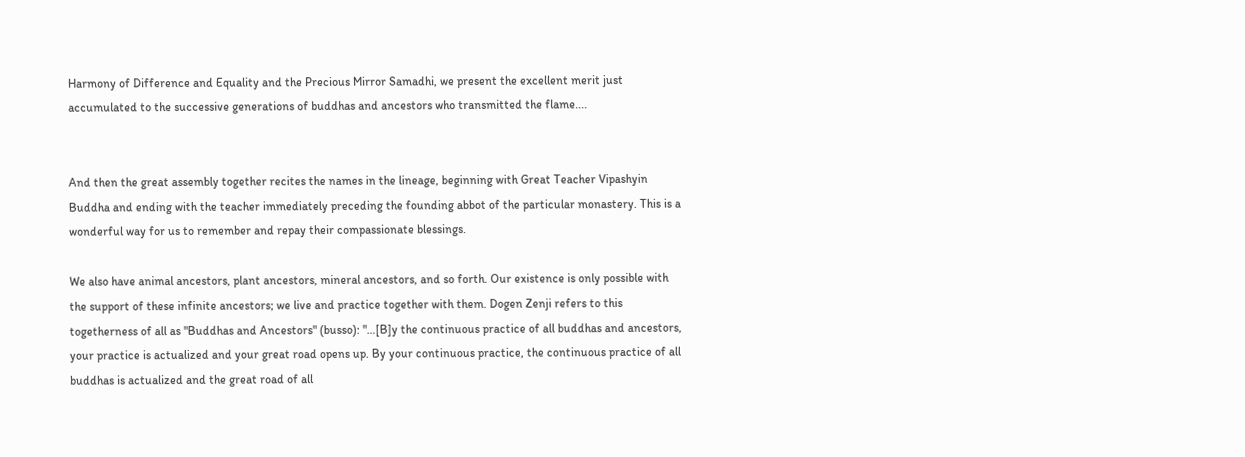Harmony of Difference and Equality and the Precious Mirror Samadhi, we present the excellent merit just accumulated to the successive generations of buddhas and ancestors who transmitted the flame....


And then the great assembly together recites the names in the lineage, beginning with Great Teacher Vipashyin Buddha and ending with the teacher immediately preceding the founding abbot of the particular monastery. This is a wonderful way for us to remember and repay their compassionate blessings.

We also have animal ancestors, plant ancestors, mineral ancestors, and so forth. Our existence is only possible with the support of these infinite ancestors; we live and practice together with them. Dogen Zenji refers to this togetherness of all as "Buddhas and Ancestors" (busso): "…[B]y the continuous practice of all buddhas and ancestors, your practice is actualized and your great road opens up. By your continuous practice, the continuous practice of all buddhas is actualized and the great road of all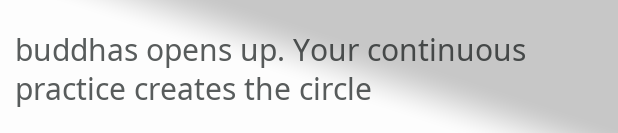buddhas opens up. Your continuous practice creates the circle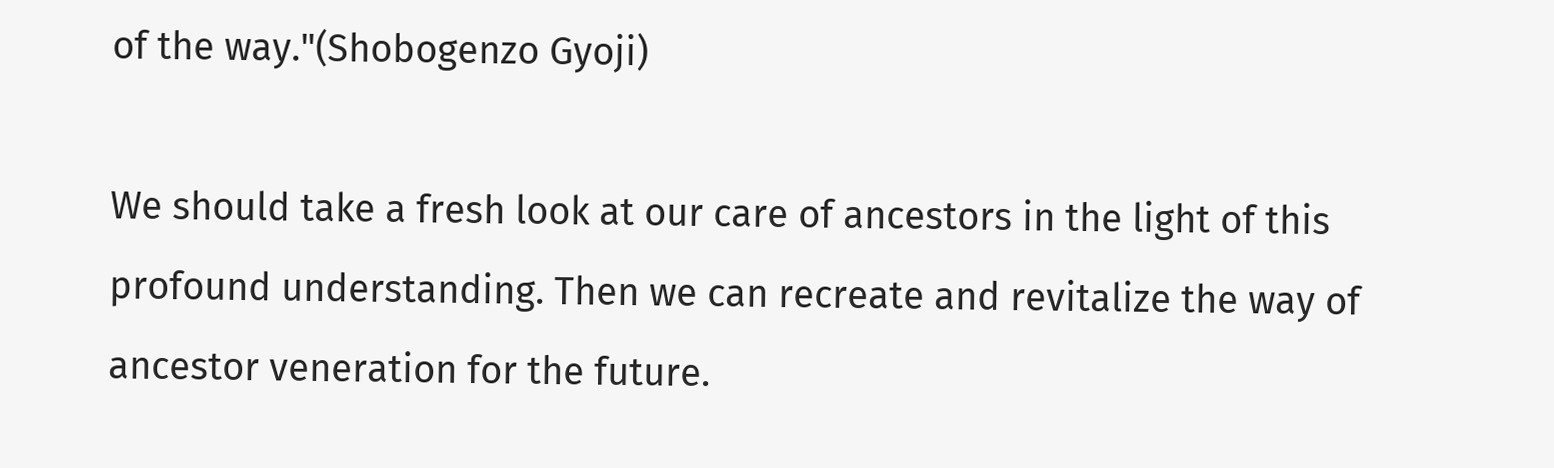of the way."(Shobogenzo Gyoji)

We should take a fresh look at our care of ancestors in the light of this profound understanding. Then we can recreate and revitalize the way of ancestor veneration for the future.